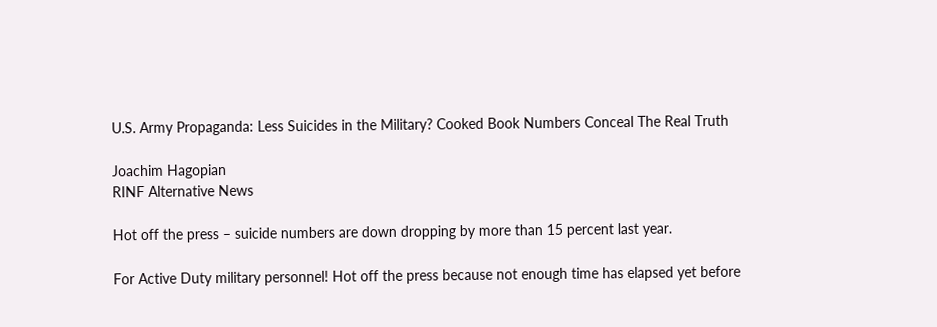U.S. Army Propaganda: Less Suicides in the Military? Cooked Book Numbers Conceal The Real Truth

Joachim Hagopian
RINF Alternative News

Hot off the press – suicide numbers are down dropping by more than 15 percent last year.

For Active Duty military personnel! Hot off the press because not enough time has elapsed yet before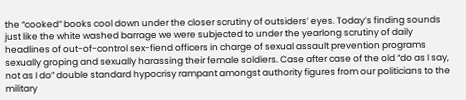the “cooked” books cool down under the closer scrutiny of outsiders’ eyes. Today’s finding sounds just like the white washed barrage we were subjected to under the yearlong scrutiny of daily headlines of out-of-control sex-fiend officers in charge of sexual assault prevention programs sexually groping and sexually harassing their female soldiers. Case after case of the old “do as I say, not as I do” double standard hypocrisy rampant amongst authority figures from our politicians to the military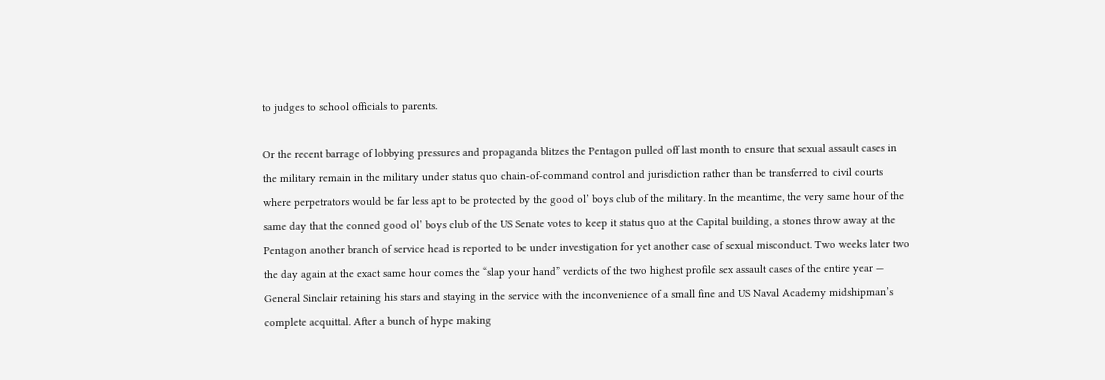to judges to school officials to parents.

Or the recent barrage of lobbying pressures and propaganda blitzes the Pentagon pulled off last month to ensure that sexual assault cases in the military remain in the military under status quo chain-of-command control and jurisdiction rather than be transferred to civil courts where perpetrators would be far less apt to be protected by the good ol’ boys club of the military. In the meantime, the very same hour of the same day that the conned good ol’ boys club of the US Senate votes to keep it status quo at the Capital building, a stones throw away at the Pentagon another branch of service head is reported to be under investigation for yet another case of sexual misconduct. Two weeks later two the day again at the exact same hour comes the “slap your hand” verdicts of the two highest profile sex assault cases of the entire year — General Sinclair retaining his stars and staying in the service with the inconvenience of a small fine and US Naval Academy midshipman’s complete acquittal. After a bunch of hype making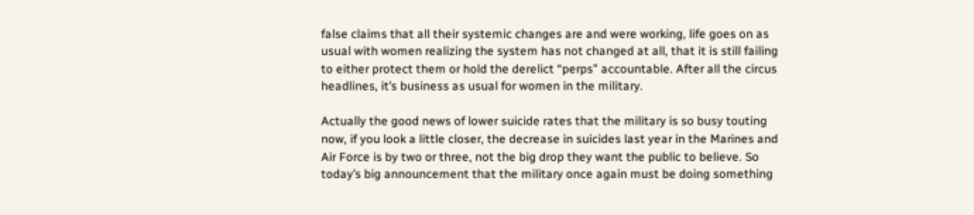false claims that all their systemic changes are and were working, life goes on as usual with women realizing the system has not changed at all, that it is still failing to either protect them or hold the derelict “perps” accountable. After all the circus headlines, it’s business as usual for women in the military.

Actually the good news of lower suicide rates that the military is so busy touting now, if you look a little closer, the decrease in suicides last year in the Marines and Air Force is by two or three, not the big drop they want the public to believe. So today’s big announcement that the military once again must be doing something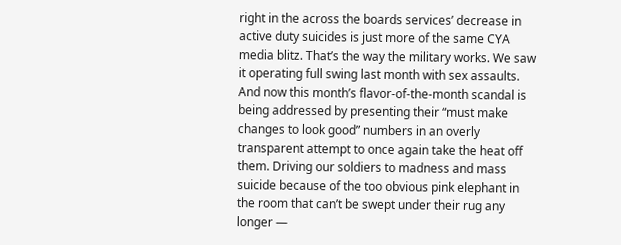right in the across the boards services’ decrease in active duty suicides is just more of the same CYA media blitz. That’s the way the military works. We saw it operating full swing last month with sex assaults. And now this month’s flavor-of-the-month scandal is being addressed by presenting their “must make changes to look good” numbers in an overly transparent attempt to once again take the heat off them. Driving our soldiers to madness and mass suicide because of the too obvious pink elephant in the room that can’t be swept under their rug any longer —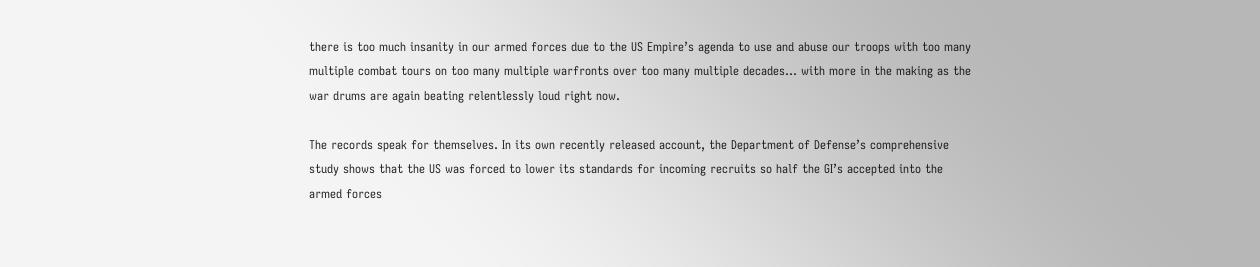there is too much insanity in our armed forces due to the US Empire’s agenda to use and abuse our troops with too many multiple combat tours on too many multiple warfronts over too many multiple decades… with more in the making as the war drums are again beating relentlessly loud right now.

The records speak for themselves. In its own recently released account, the Department of Defense’s comprehensive study shows that the US was forced to lower its standards for incoming recruits so half the GI’s accepted into the armed forces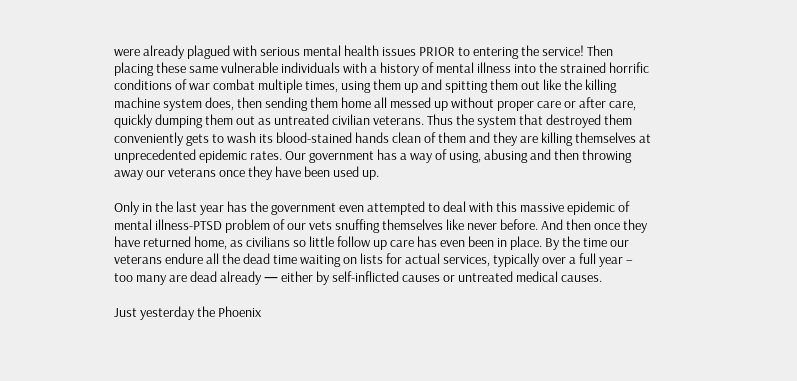were already plagued with serious mental health issues PRIOR to entering the service! Then placing these same vulnerable individuals with a history of mental illness into the strained horrific conditions of war combat multiple times, using them up and spitting them out like the killing machine system does, then sending them home all messed up without proper care or after care, quickly dumping them out as untreated civilian veterans. Thus the system that destroyed them conveniently gets to wash its blood-stained hands clean of them and they are killing themselves at unprecedented epidemic rates. Our government has a way of using, abusing and then throwing away our veterans once they have been used up.

Only in the last year has the government even attempted to deal with this massive epidemic of mental illness-PTSD problem of our vets snuffing themselves like never before. And then once they have returned home, as civilians so little follow up care has even been in place. By the time our veterans endure all the dead time waiting on lists for actual services, typically over a full year – too many are dead already — either by self-inflicted causes or untreated medical causes.

Just yesterday the Phoenix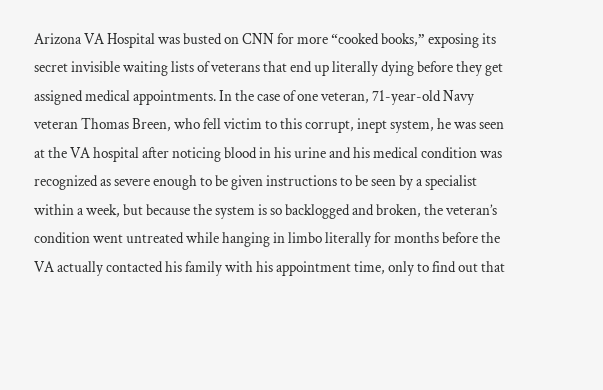Arizona VA Hospital was busted on CNN for more “cooked books,” exposing its secret invisible waiting lists of veterans that end up literally dying before they get assigned medical appointments. In the case of one veteran, 71-year-old Navy veteran Thomas Breen, who fell victim to this corrupt, inept system, he was seen at the VA hospital after noticing blood in his urine and his medical condition was recognized as severe enough to be given instructions to be seen by a specialist within a week, but because the system is so backlogged and broken, the veteran’s condition went untreated while hanging in limbo literally for months before the VA actually contacted his family with his appointment time, only to find out that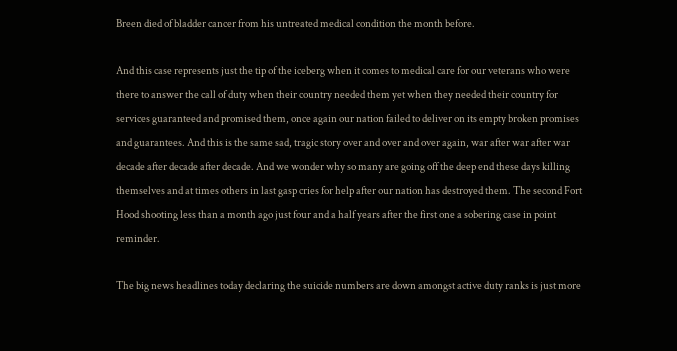Breen died of bladder cancer from his untreated medical condition the month before.

And this case represents just the tip of the iceberg when it comes to medical care for our veterans who were there to answer the call of duty when their country needed them yet when they needed their country for services guaranteed and promised them, once again our nation failed to deliver on its empty broken promises and guarantees. And this is the same sad, tragic story over and over and over again, war after war after war decade after decade after decade. And we wonder why so many are going off the deep end these days killing themselves and at times others in last gasp cries for help after our nation has destroyed them. The second Fort Hood shooting less than a month ago just four and a half years after the first one a sobering case in point reminder.

The big news headlines today declaring the suicide numbers are down amongst active duty ranks is just more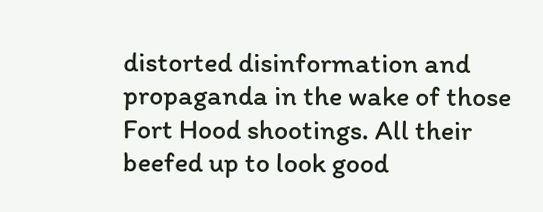distorted disinformation and propaganda in the wake of those Fort Hood shootings. All their beefed up to look good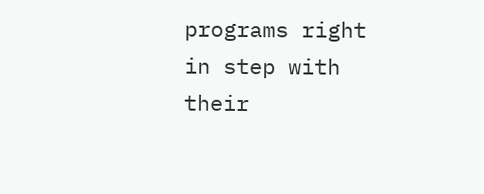programs right in step with their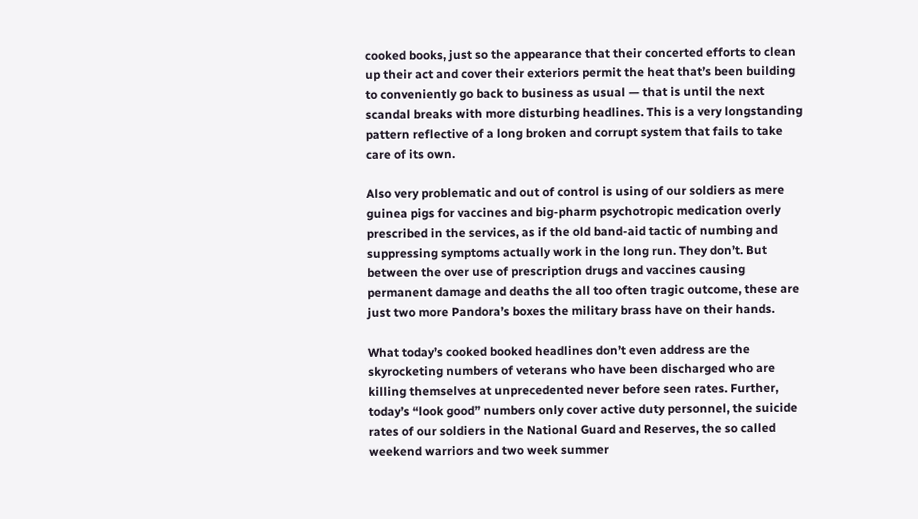cooked books, just so the appearance that their concerted efforts to clean up their act and cover their exteriors permit the heat that’s been building to conveniently go back to business as usual — that is until the next scandal breaks with more disturbing headlines. This is a very longstanding pattern reflective of a long broken and corrupt system that fails to take care of its own.

Also very problematic and out of control is using of our soldiers as mere guinea pigs for vaccines and big-pharm psychotropic medication overly prescribed in the services, as if the old band-aid tactic of numbing and suppressing symptoms actually work in the long run. They don’t. But between the over use of prescription drugs and vaccines causing permanent damage and deaths the all too often tragic outcome, these are just two more Pandora’s boxes the military brass have on their hands.

What today’s cooked booked headlines don’t even address are the skyrocketing numbers of veterans who have been discharged who are killing themselves at unprecedented never before seen rates. Further, today’s “look good” numbers only cover active duty personnel, the suicide rates of our soldiers in the National Guard and Reserves, the so called weekend warriors and two week summer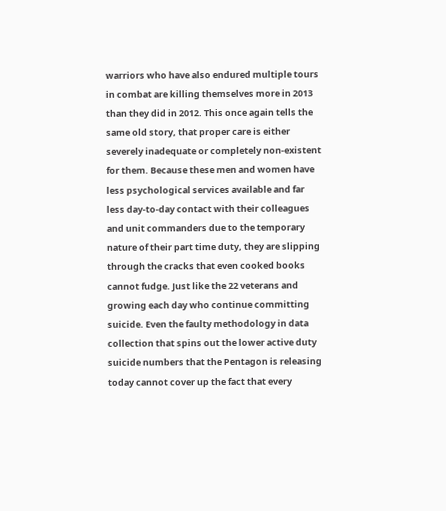warriors who have also endured multiple tours in combat are killing themselves more in 2013 than they did in 2012. This once again tells the same old story, that proper care is either severely inadequate or completely non-existent for them. Because these men and women have less psychological services available and far less day-to-day contact with their colleagues and unit commanders due to the temporary nature of their part time duty, they are slipping through the cracks that even cooked books cannot fudge. Just like the 22 veterans and growing each day who continue committing suicide. Even the faulty methodology in data collection that spins out the lower active duty suicide numbers that the Pentagon is releasing today cannot cover up the fact that every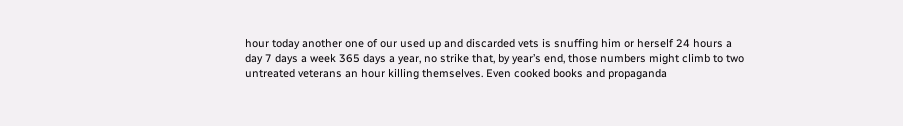hour today another one of our used up and discarded vets is snuffing him or herself 24 hours a day 7 days a week 365 days a year, no strike that, by year’s end, those numbers might climb to two untreated veterans an hour killing themselves. Even cooked books and propaganda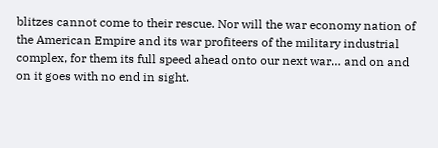blitzes cannot come to their rescue. Nor will the war economy nation of the American Empire and its war profiteers of the military industrial complex, for them its full speed ahead onto our next war… and on and on it goes with no end in sight.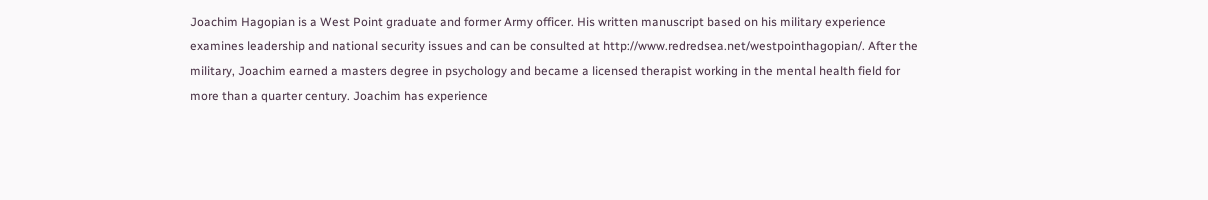Joachim Hagopian is a West Point graduate and former Army officer. His written manuscript based on his military experience examines leadership and national security issues and can be consulted at http://www.redredsea.net/westpointhagopian/. After the military, Joachim earned a masters degree in psychology and became a licensed therapist working in the mental health field for more than a quarter century. Joachim has experience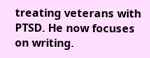treating veterans with PTSD. He now focuses on writing.